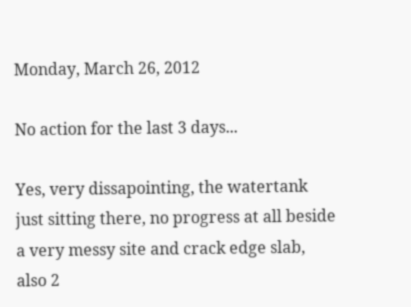Monday, March 26, 2012

No action for the last 3 days...

Yes, very dissapointing, the watertank just sitting there, no progress at all beside a very messy site and crack edge slab, also 2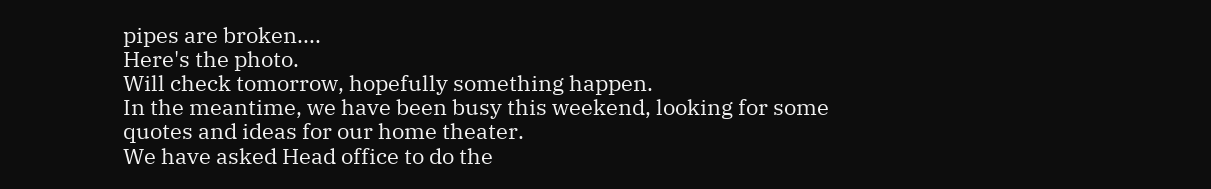pipes are broken....
Here's the photo.
Will check tomorrow, hopefully something happen.
In the meantime, we have been busy this weekend, looking for some quotes and ideas for our home theater.
We have asked Head office to do the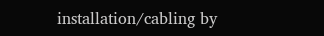installation/cabling by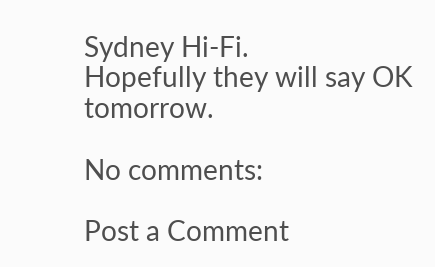Sydney Hi-Fi.
Hopefully they will say OK tomorrow.

No comments:

Post a Comment